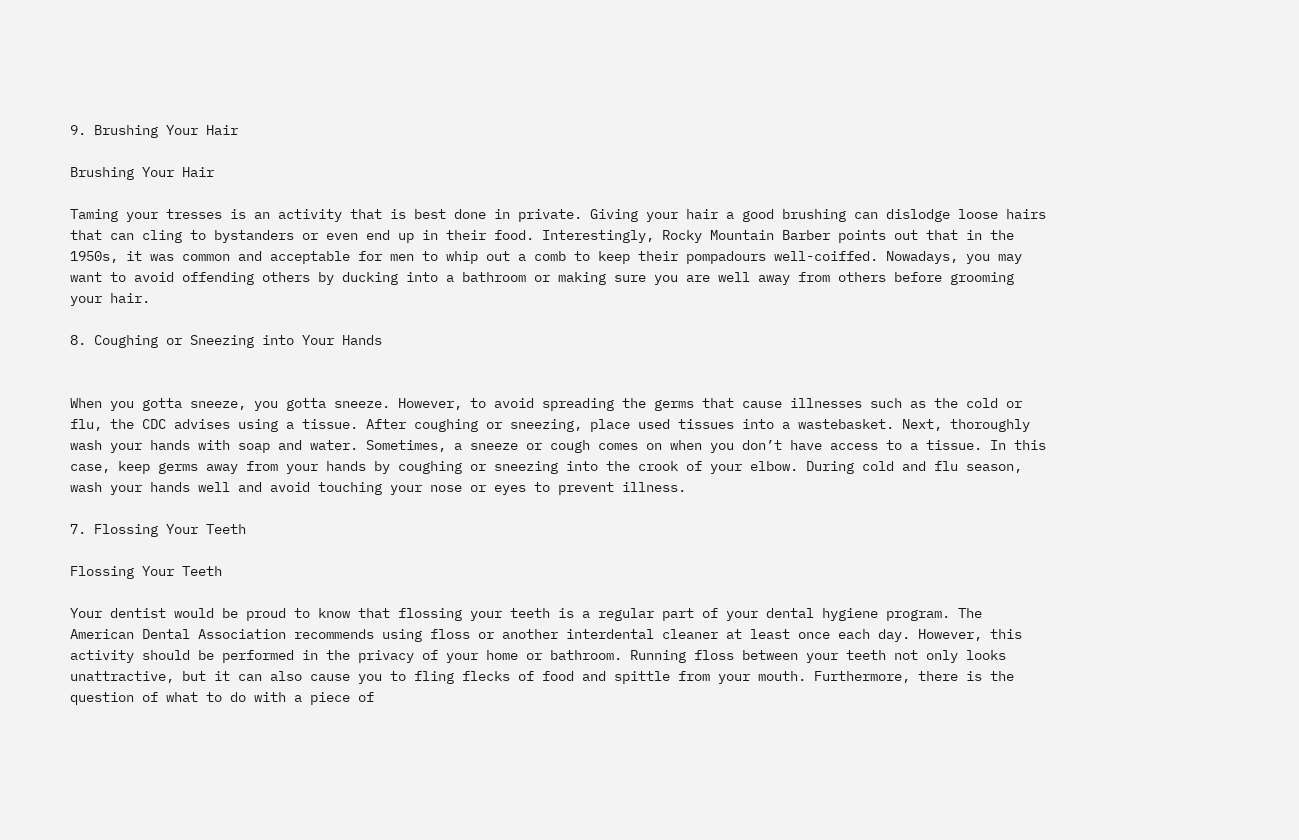9. Brushing Your Hair

Brushing Your Hair

Taming your tresses is an activity that is best done in private. Giving your hair a good brushing can dislodge loose hairs that can cling to bystanders or even end up in their food. Interestingly, Rocky Mountain Barber points out that in the 1950s, it was common and acceptable for men to whip out a comb to keep their pompadours well-coiffed. Nowadays, you may want to avoid offending others by ducking into a bathroom or making sure you are well away from others before grooming your hair.

8. Coughing or Sneezing into Your Hands


When you gotta sneeze, you gotta sneeze. However, to avoid spreading the germs that cause illnesses such as the cold or flu, the CDC advises using a tissue. After coughing or sneezing, place used tissues into a wastebasket. Next, thoroughly wash your hands with soap and water. Sometimes, a sneeze or cough comes on when you don’t have access to a tissue. In this case, keep germs away from your hands by coughing or sneezing into the crook of your elbow. During cold and flu season, wash your hands well and avoid touching your nose or eyes to prevent illness.

7. Flossing Your Teeth

Flossing Your Teeth

Your dentist would be proud to know that flossing your teeth is a regular part of your dental hygiene program. The American Dental Association recommends using floss or another interdental cleaner at least once each day. However, this activity should be performed in the privacy of your home or bathroom. Running floss between your teeth not only looks unattractive, but it can also cause you to fling flecks of food and spittle from your mouth. Furthermore, there is the question of what to do with a piece of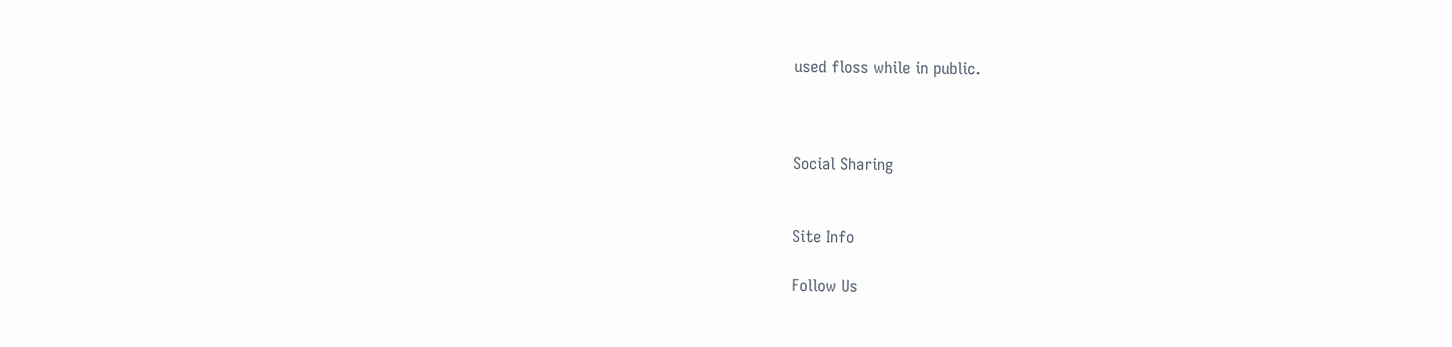used floss while in public.



Social Sharing


Site Info

Follow Us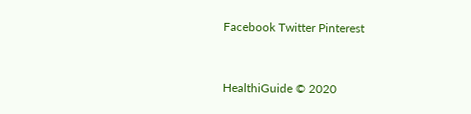Facebook Twitter Pinterest


HealthiGuide © 2020